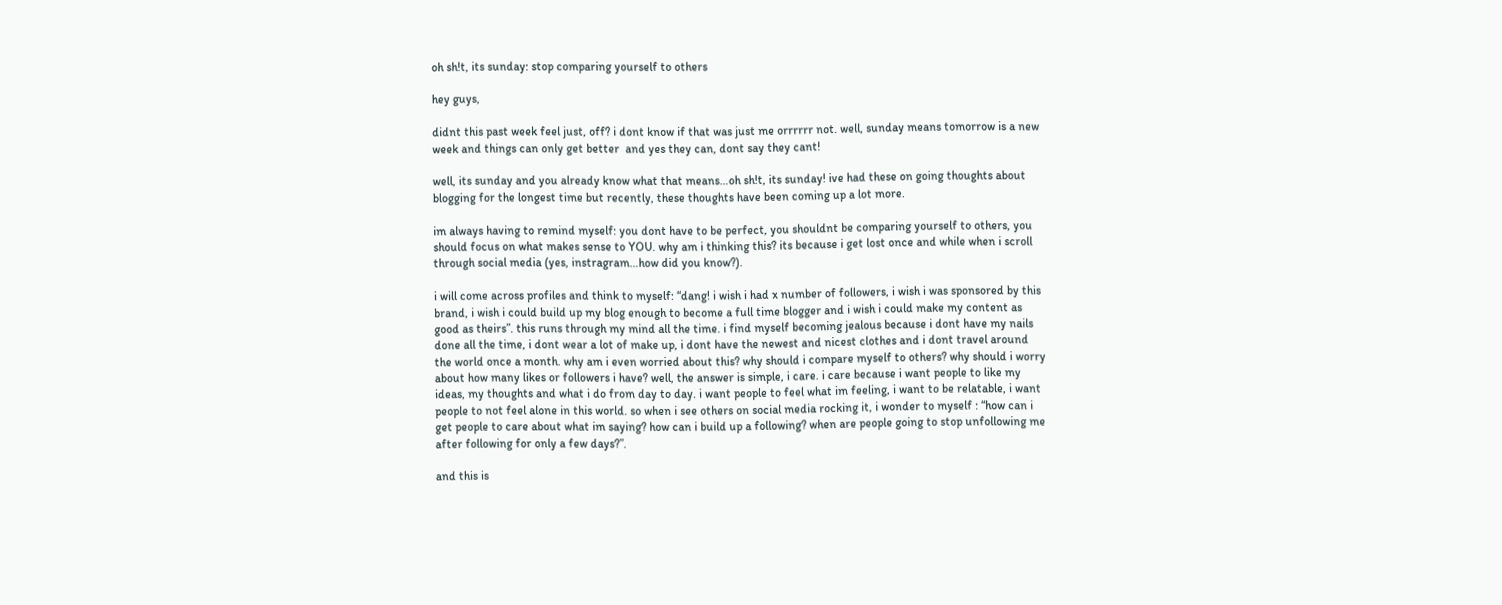oh sh!t, its sunday: stop comparing yourself to others

hey guys,

didnt this past week feel just, off? i dont know if that was just me orrrrrr not. well, sunday means tomorrow is a new week and things can only get better  and yes they can, dont say they cant!

well, its sunday and you already know what that means…oh sh!t, its sunday! ive had these on going thoughts about blogging for the longest time but recently, these thoughts have been coming up a lot more.

im always having to remind myself: you dont have to be perfect, you shouldnt be comparing yourself to others, you should focus on what makes sense to YOU. why am i thinking this? its because i get lost once and while when i scroll through social media (yes, instragram…how did you know?).

i will come across profiles and think to myself: “dang! i wish i had x number of followers, i wish i was sponsored by this brand, i wish i could build up my blog enough to become a full time blogger and i wish i could make my content as good as theirs”. this runs through my mind all the time. i find myself becoming jealous because i dont have my nails done all the time, i dont wear a lot of make up, i dont have the newest and nicest clothes and i dont travel around the world once a month. why am i even worried about this? why should i compare myself to others? why should i worry about how many likes or followers i have? well, the answer is simple, i care. i care because i want people to like my ideas, my thoughts and what i do from day to day. i want people to feel what im feeling, i want to be relatable, i want people to not feel alone in this world. so when i see others on social media rocking it, i wonder to myself : “how can i get people to care about what im saying? how can i build up a following? when are people going to stop unfollowing me after following for only a few days?”.

and this is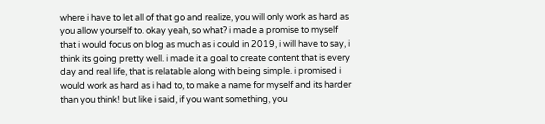where i have to let all of that go and realize, you will only work as hard as you allow yourself to. okay yeah, so what? i made a promise to myself that i would focus on blog as much as i could in 2019, i will have to say, i think its going pretty well. i made it a goal to create content that is every day and real life, that is relatable along with being simple. i promised i would work as hard as i had to, to make a name for myself and its harder than you think! but like i said, if you want something, you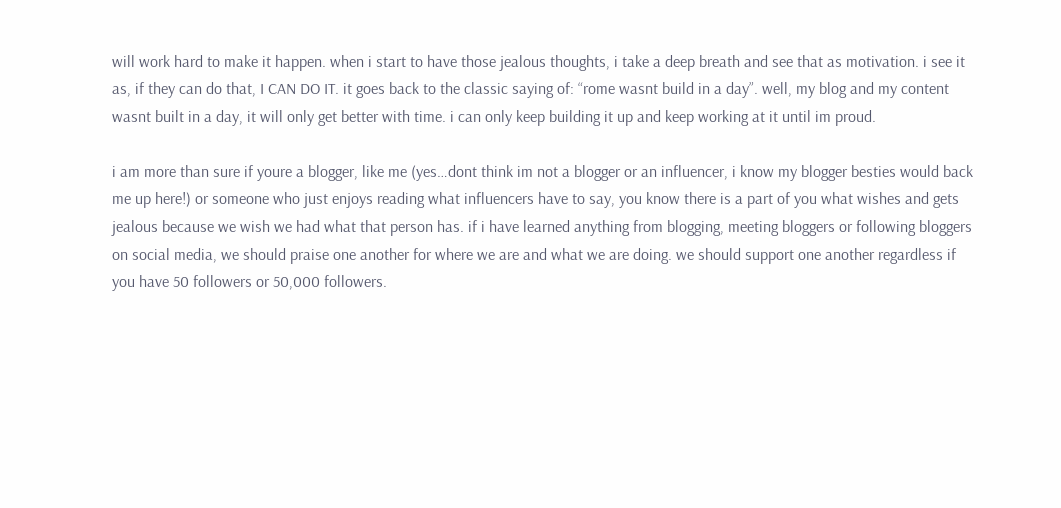will work hard to make it happen. when i start to have those jealous thoughts, i take a deep breath and see that as motivation. i see it as, if they can do that, I CAN DO IT. it goes back to the classic saying of: “rome wasnt build in a day”. well, my blog and my content wasnt built in a day, it will only get better with time. i can only keep building it up and keep working at it until im proud.

i am more than sure if youre a blogger, like me (yes…dont think im not a blogger or an influencer, i know my blogger besties would back me up here!) or someone who just enjoys reading what influencers have to say, you know there is a part of you what wishes and gets jealous because we wish we had what that person has. if i have learned anything from blogging, meeting bloggers or following bloggers on social media, we should praise one another for where we are and what we are doing. we should support one another regardless if you have 50 followers or 50,000 followers.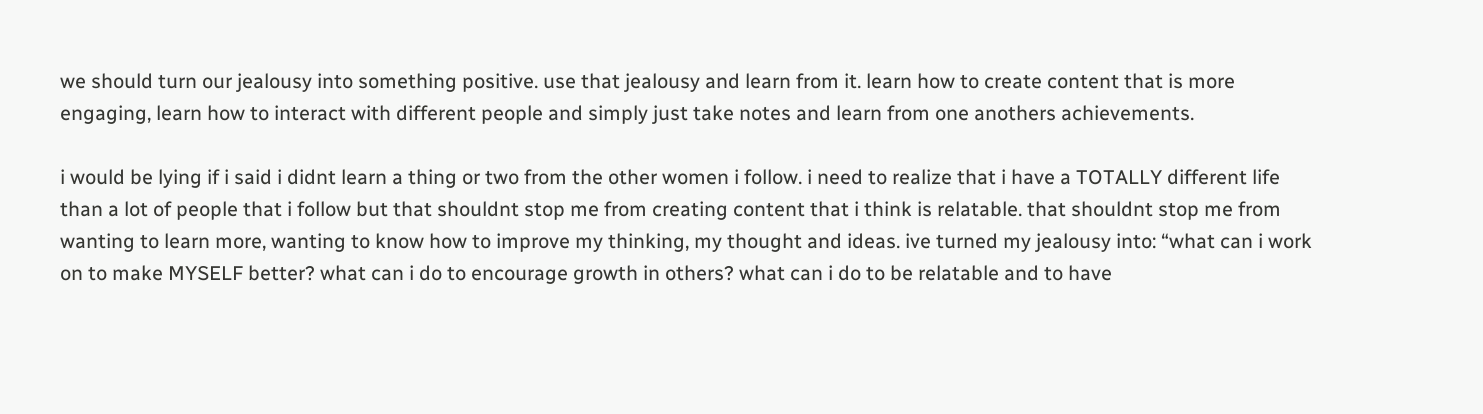we should turn our jealousy into something positive. use that jealousy and learn from it. learn how to create content that is more engaging, learn how to interact with different people and simply just take notes and learn from one anothers achievements.

i would be lying if i said i didnt learn a thing or two from the other women i follow. i need to realize that i have a TOTALLY different life than a lot of people that i follow but that shouldnt stop me from creating content that i think is relatable. that shouldnt stop me from wanting to learn more, wanting to know how to improve my thinking, my thought and ideas. ive turned my jealousy into: “what can i work on to make MYSELF better? what can i do to encourage growth in others? what can i do to be relatable and to have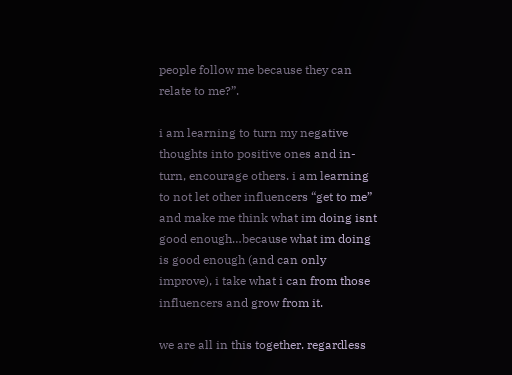people follow me because they can relate to me?”.

i am learning to turn my negative thoughts into positive ones and in-turn, encourage others. i am learning to not let other influencers “get to me” and make me think what im doing isnt good enough…because what im doing is good enough (and can only improve), i take what i can from those influencers and grow from it.

we are all in this together. regardless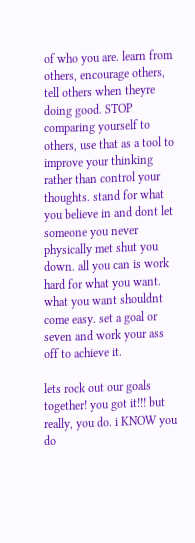of who you are. learn from others, encourage others, tell others when theyre doing good. STOP comparing yourself to others, use that as a tool to improve your thinking rather than control your thoughts. stand for what you believe in and dont let someone you never physically met shut you down. all you can is work hard for what you want. what you want shouldnt come easy. set a goal or seven and work your ass off to achieve it.

lets rock out our goals together! you got it!!! but really, you do. i KNOW you do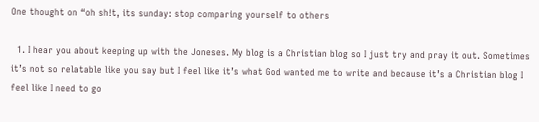One thought on “oh sh!t, its sunday: stop comparing yourself to others

  1. I hear you about keeping up with the Joneses. My blog is a Christian blog so I just try and pray it out. Sometimes it’s not so relatable like you say but I feel like it’s what God wanted me to write and because it’s a Christian blog I feel like I need to go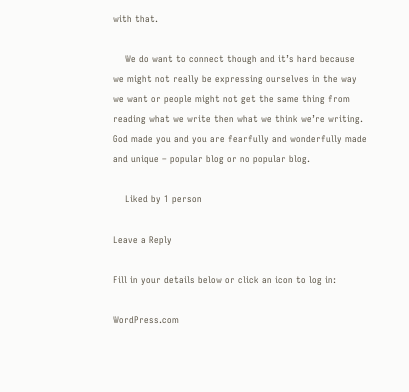with that.

    We do want to connect though and it’s hard because we might not really be expressing ourselves in the way we want or people might not get the same thing from reading what we write then what we think we’re writing. God made you and you are fearfully and wonderfully made and unique – popular blog or no popular blog.

    Liked by 1 person

Leave a Reply

Fill in your details below or click an icon to log in:

WordPress.com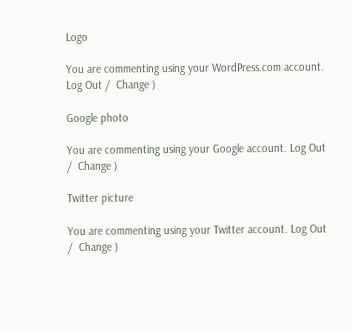Logo

You are commenting using your WordPress.com account. Log Out /  Change )

Google photo

You are commenting using your Google account. Log Out /  Change )

Twitter picture

You are commenting using your Twitter account. Log Out /  Change )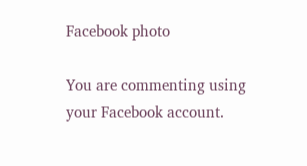Facebook photo

You are commenting using your Facebook account.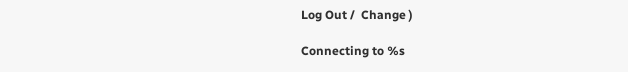Log Out /  Change )

Connecting to %s